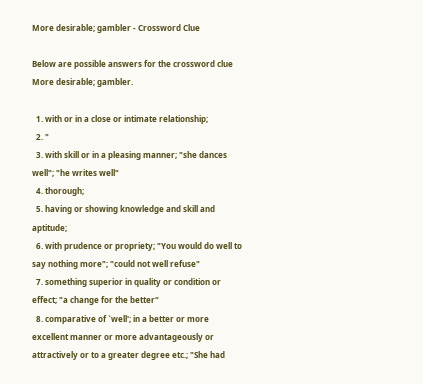More desirable; gambler - Crossword Clue

Below are possible answers for the crossword clue More desirable; gambler.

  1. with or in a close or intimate relationship;
  2. "
  3. with skill or in a pleasing manner; "she dances well"; "he writes well"
  4. thorough;
  5. having or showing knowledge and skill and aptitude;
  6. with prudence or propriety; "You would do well to say nothing more"; "could not well refuse"
  7. something superior in quality or condition or effect; "a change for the better"
  8. comparative of `well'; in a better or more excellent manner or more advantageously or attractively or to a greater degree etc.; "She had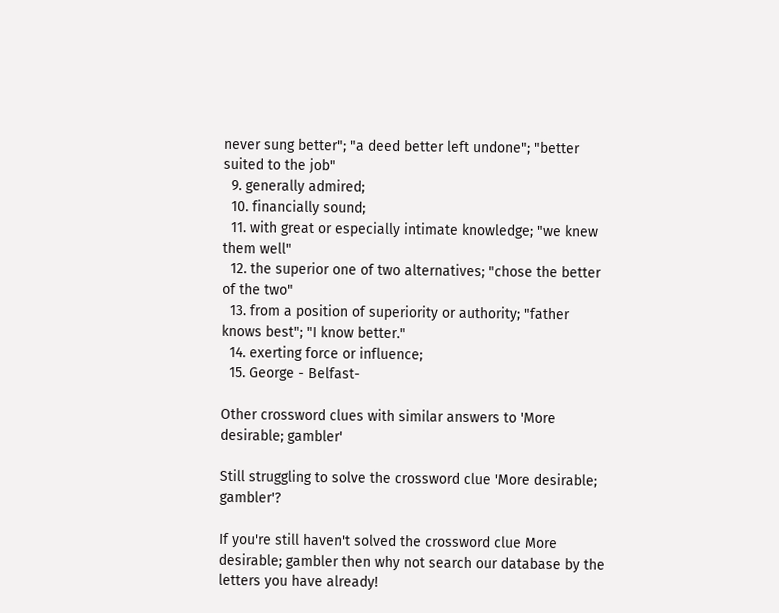never sung better"; "a deed better left undone"; "better suited to the job"
  9. generally admired;
  10. financially sound;
  11. with great or especially intimate knowledge; "we knew them well"
  12. the superior one of two alternatives; "chose the better of the two"
  13. from a position of superiority or authority; "father knows best"; "I know better."
  14. exerting force or influence;
  15. George - Belfast-

Other crossword clues with similar answers to 'More desirable; gambler'

Still struggling to solve the crossword clue 'More desirable; gambler'?

If you're still haven't solved the crossword clue More desirable; gambler then why not search our database by the letters you have already!